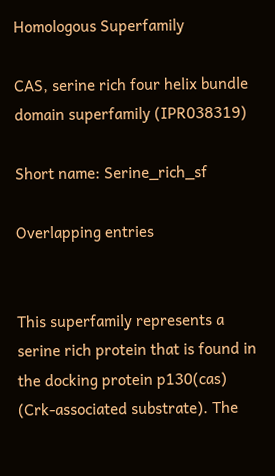Homologous Superfamily

CAS, serine rich four helix bundle domain superfamily (IPR038319)

Short name: Serine_rich_sf

Overlapping entries


This superfamily represents a serine rich protein that is found in the docking protein p130(cas) (Crk-associated substrate). The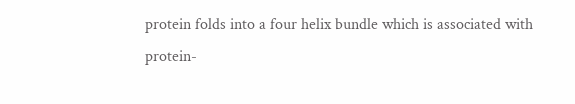protein folds into a four helix bundle which is associated with protein-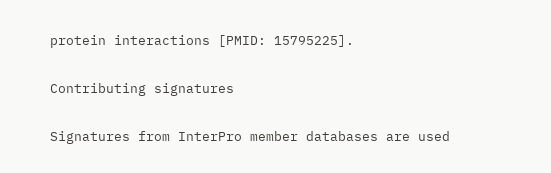protein interactions [PMID: 15795225].

Contributing signatures

Signatures from InterPro member databases are used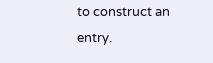to construct an entry.